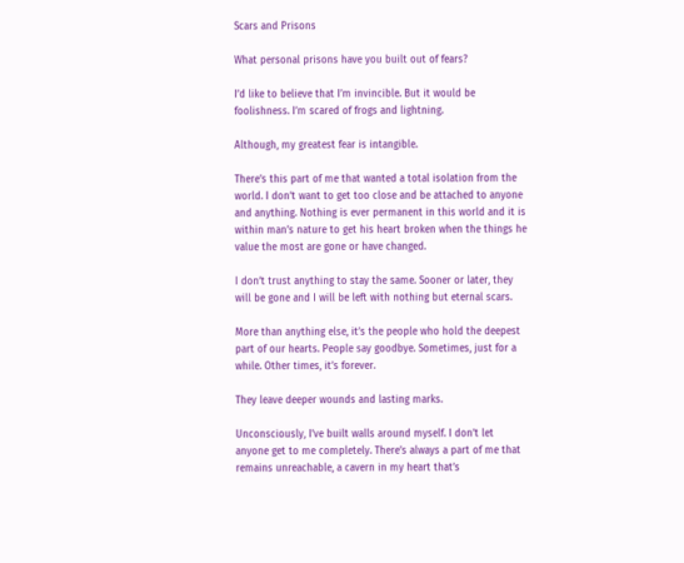Scars and Prisons

What personal prisons have you built out of fears?

I’d like to believe that I’m invincible. But it would be foolishness. I’m scared of frogs and lightning.

Although, my greatest fear is intangible.

There’s this part of me that wanted a total isolation from the world. I don’t want to get too close and be attached to anyone and anything. Nothing is ever permanent in this world and it is within man’s nature to get his heart broken when the things he value the most are gone or have changed.

I don’t trust anything to stay the same. Sooner or later, they will be gone and I will be left with nothing but eternal scars.

More than anything else, it’s the people who hold the deepest part of our hearts. People say goodbye. Sometimes, just for a while. Other times, it’s forever.

They leave deeper wounds and lasting marks.

Unconsciously, I’ve built walls around myself. I don’t let anyone get to me completely. There’s always a part of me that remains unreachable, a cavern in my heart that’s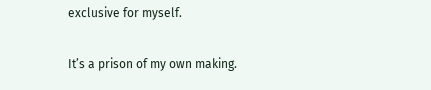exclusive for myself.

It’s a prison of my own making.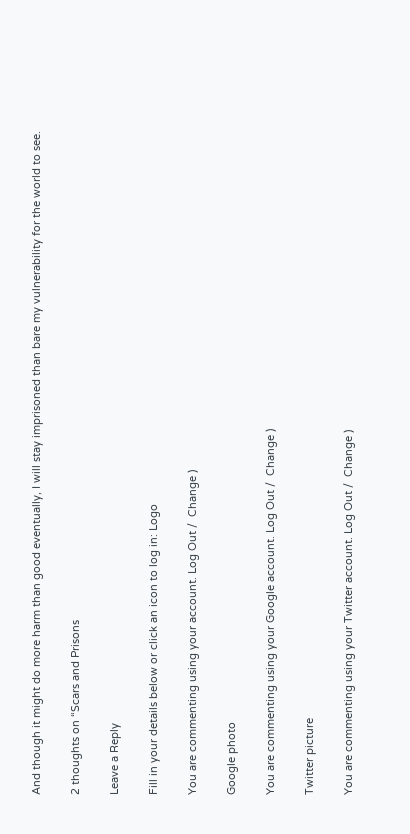And though it might do more harm than good eventually, I will stay imprisoned than bare my vulnerability for the world to see.

2 thoughts on “Scars and Prisons

Leave a Reply

Fill in your details below or click an icon to log in: Logo

You are commenting using your account. Log Out /  Change )

Google photo

You are commenting using your Google account. Log Out /  Change )

Twitter picture

You are commenting using your Twitter account. Log Out /  Change )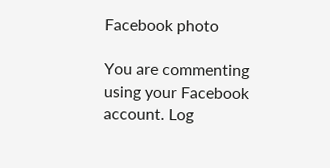Facebook photo

You are commenting using your Facebook account. Log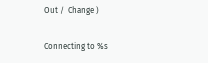Out /  Change )

Connecting to %s